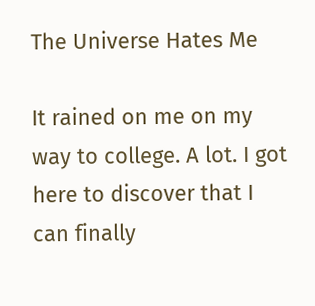The Universe Hates Me

It rained on me on my way to college. A lot. I got here to discover that I can finally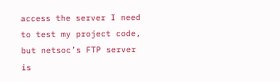access the server I need to test my project code, but netsoc’s FTP server is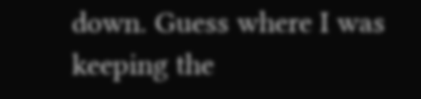down. Guess where I was keeping the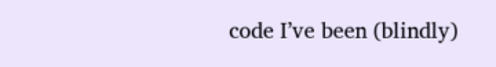code I’ve been (blindly)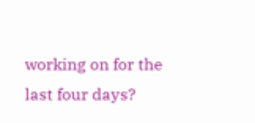working on for the last four days?